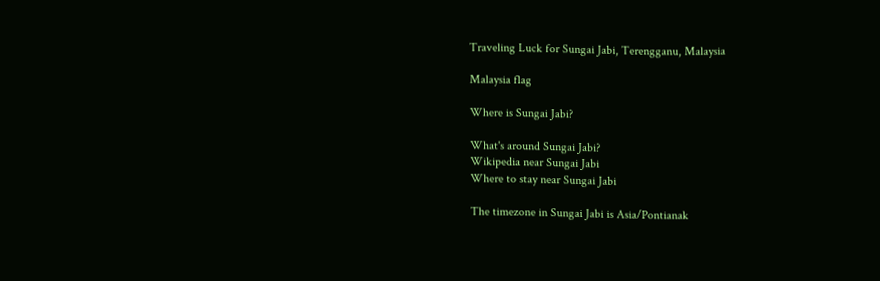Traveling Luck for Sungai Jabi, Terengganu, Malaysia

Malaysia flag

Where is Sungai Jabi?

What's around Sungai Jabi?
Wikipedia near Sungai Jabi
Where to stay near Sungai Jabi

The timezone in Sungai Jabi is Asia/Pontianak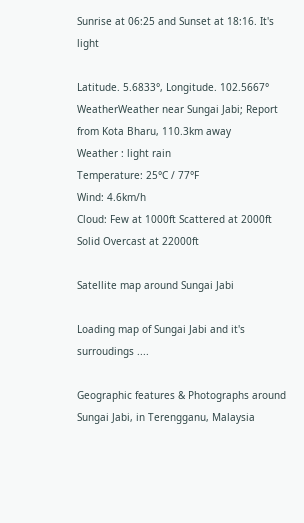Sunrise at 06:25 and Sunset at 18:16. It's light

Latitude. 5.6833°, Longitude. 102.5667°
WeatherWeather near Sungai Jabi; Report from Kota Bharu, 110.3km away
Weather : light rain
Temperature: 25°C / 77°F
Wind: 4.6km/h
Cloud: Few at 1000ft Scattered at 2000ft Solid Overcast at 22000ft

Satellite map around Sungai Jabi

Loading map of Sungai Jabi and it's surroudings ....

Geographic features & Photographs around Sungai Jabi, in Terengganu, Malaysia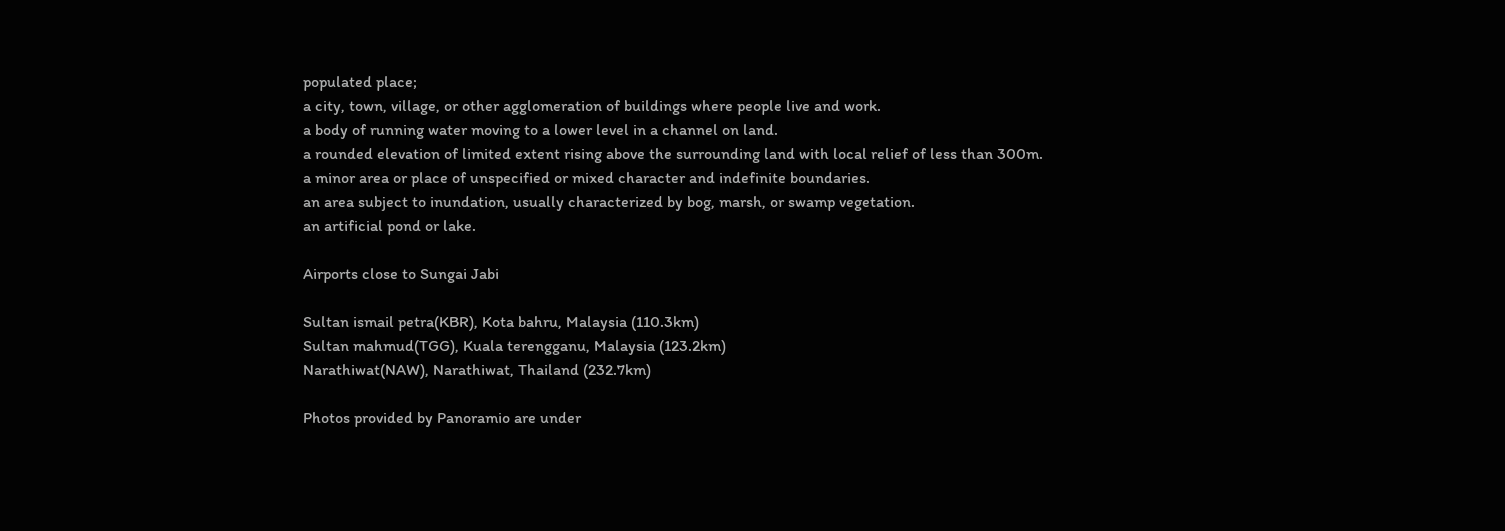populated place;
a city, town, village, or other agglomeration of buildings where people live and work.
a body of running water moving to a lower level in a channel on land.
a rounded elevation of limited extent rising above the surrounding land with local relief of less than 300m.
a minor area or place of unspecified or mixed character and indefinite boundaries.
an area subject to inundation, usually characterized by bog, marsh, or swamp vegetation.
an artificial pond or lake.

Airports close to Sungai Jabi

Sultan ismail petra(KBR), Kota bahru, Malaysia (110.3km)
Sultan mahmud(TGG), Kuala terengganu, Malaysia (123.2km)
Narathiwat(NAW), Narathiwat, Thailand (232.7km)

Photos provided by Panoramio are under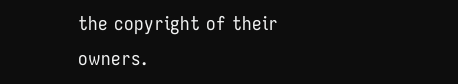the copyright of their owners.